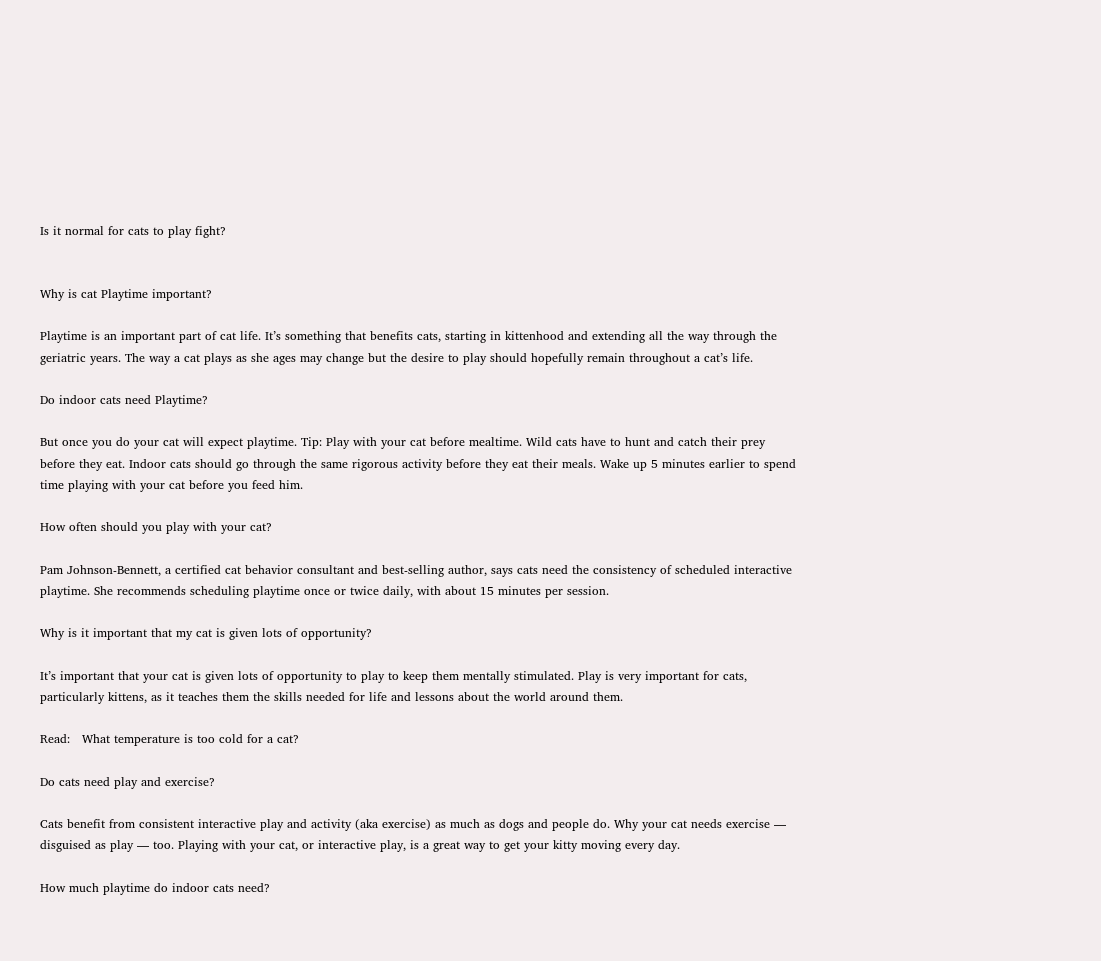Is it normal for cats to play fight?


Why is cat Playtime important?

Playtime is an important part of cat life. It’s something that benefits cats, starting in kittenhood and extending all the way through the geriatric years. The way a cat plays as she ages may change but the desire to play should hopefully remain throughout a cat’s life.

Do indoor cats need Playtime?

But once you do your cat will expect playtime. Tip: Play with your cat before mealtime. Wild cats have to hunt and catch their prey before they eat. Indoor cats should go through the same rigorous activity before they eat their meals. Wake up 5 minutes earlier to spend time playing with your cat before you feed him.

How often should you play with your cat?

Pam Johnson-Bennett, a certified cat behavior consultant and best-selling author, says cats need the consistency of scheduled interactive playtime. She recommends scheduling playtime once or twice daily, with about 15 minutes per session.

Why is it important that my cat is given lots of opportunity?

It’s important that your cat is given lots of opportunity to play to keep them mentally stimulated. Play is very important for cats, particularly kittens, as it teaches them the skills needed for life and lessons about the world around them.

Read:   What temperature is too cold for a cat?

Do cats need play and exercise?

Cats benefit from consistent interactive play and activity (aka exercise) as much as dogs and people do. Why your cat needs exercise — disguised as play — too. Playing with your cat, or interactive play, is a great way to get your kitty moving every day.

How much playtime do indoor cats need?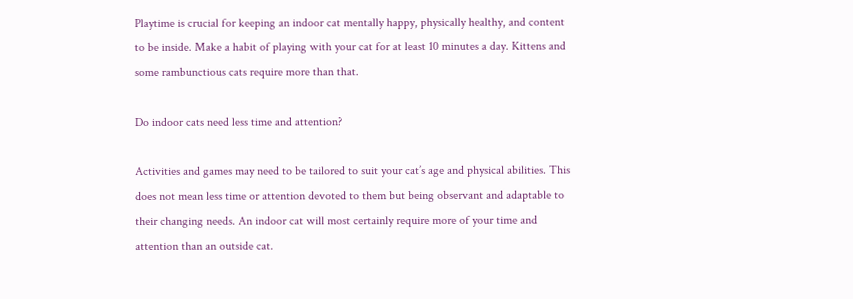Playtime is crucial for keeping an indoor cat mentally happy, physically healthy, and content to be inside. Make a habit of playing with your cat for at least 10 minutes a day. Kittens and some rambunctious cats require more than that.

Do indoor cats need less time and attention?

Activities and games may need to be tailored to suit your cat’s age and physical abilities. This does not mean less time or attention devoted to them but being observant and adaptable to their changing needs. An indoor cat will most certainly require more of your time and attention than an outside cat.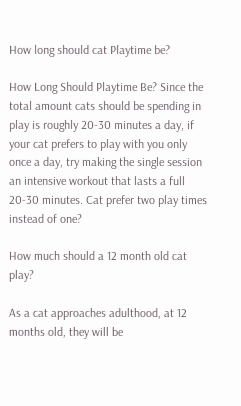How long should cat Playtime be?

How Long Should Playtime Be? Since the total amount cats should be spending in play is roughly 20-30 minutes a day, if your cat prefers to play with you only once a day, try making the single session an intensive workout that lasts a full 20-30 minutes. Cat prefer two play times instead of one?

How much should a 12 month old cat play?

As a cat approaches adulthood, at 12 months old, they will be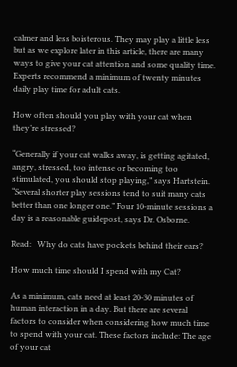calmer and less boisterous. They may play a little less but as we explore later in this article, there are many ways to give your cat attention and some quality time. Experts recommend a minimum of twenty minutes daily play time for adult cats.

How often should you play with your cat when they’re stressed?

“Generally if your cat walks away, is getting agitated, angry, stressed, too intense or becoming too stimulated, you should stop playing,” says Hartstein. “Several shorter play sessions tend to suit many cats better than one longer one.” Four 10-minute sessions a day is a reasonable guidepost, says Dr. Osborne.

Read:   Why do cats have pockets behind their ears?

How much time should I spend with my Cat?

As a minimum, cats need at least 20-30 minutes of human interaction in a day. But there are several factors to consider when considering how much time to spend with your cat. These factors include: The age of your cat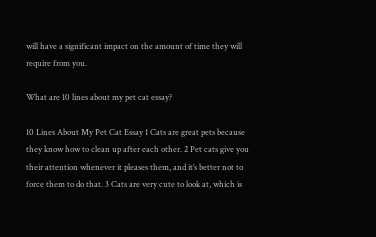will have a significant impact on the amount of time they will require from you.

What are 10 lines about my pet cat essay?

10 Lines About My Pet Cat Essay 1 Cats are great pets because they know how to clean up after each other. 2 Pet cats give you their attention whenever it pleases them, and it’s better not to force them to do that. 3 Cats are very cute to look at, which is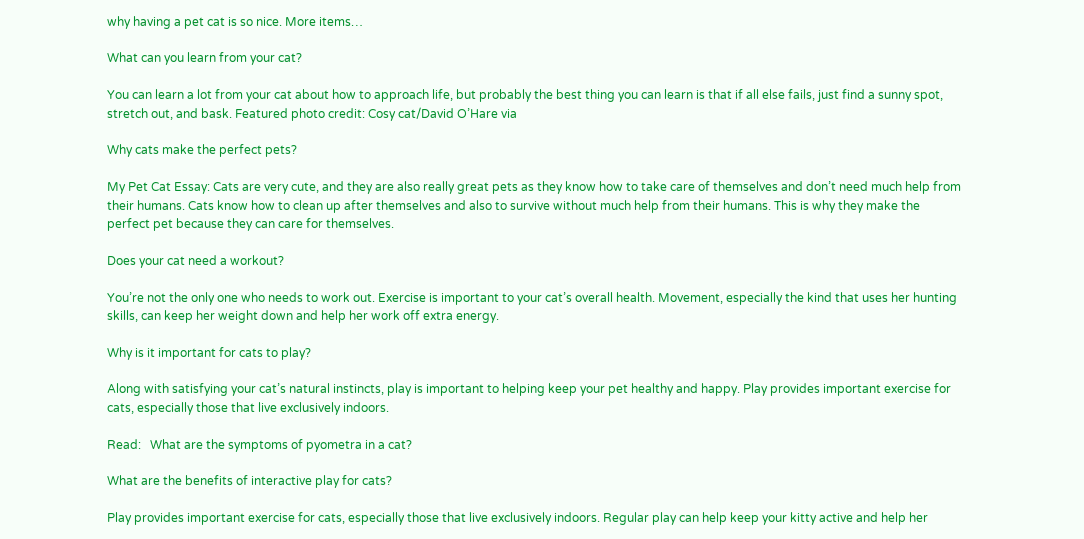why having a pet cat is so nice. More items…

What can you learn from your cat?

You can learn a lot from your cat about how to approach life, but probably the best thing you can learn is that if all else fails, just find a sunny spot, stretch out, and bask. Featured photo credit: Cosy cat/David O’Hare via

Why cats make the perfect pets?

My Pet Cat Essay: Cats are very cute, and they are also really great pets as they know how to take care of themselves and don’t need much help from their humans. Cats know how to clean up after themselves and also to survive without much help from their humans. This is why they make the perfect pet because they can care for themselves.

Does your cat need a workout?

You’re not the only one who needs to work out. Exercise is important to your cat’s overall health. Movement, especially the kind that uses her hunting skills, can keep her weight down and help her work off extra energy.

Why is it important for cats to play?

Along with satisfying your cat’s natural instincts, play is important to helping keep your pet healthy and happy. Play provides important exercise for cats, especially those that live exclusively indoors.

Read:   What are the symptoms of pyometra in a cat?

What are the benefits of interactive play for cats?

Play provides important exercise for cats, especially those that live exclusively indoors. Regular play can help keep your kitty active and help her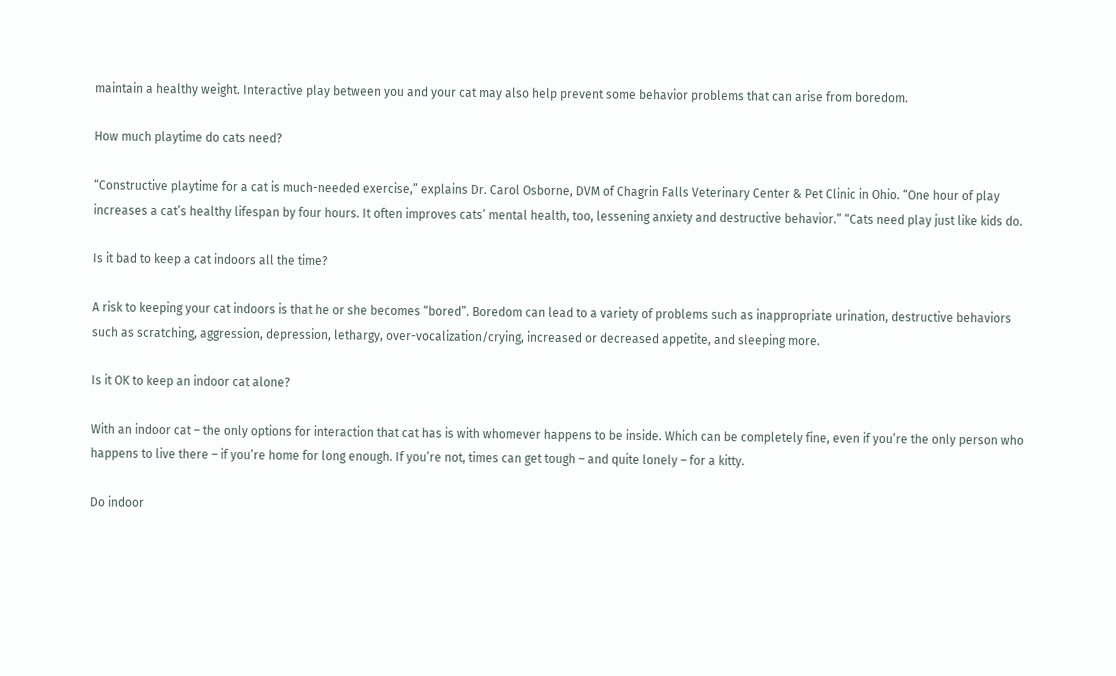maintain a healthy weight. Interactive play between you and your cat may also help prevent some behavior problems that can arise from boredom.

How much playtime do cats need?

“Constructive playtime for a cat is much-needed exercise,” explains Dr. Carol Osborne, DVM of Chagrin Falls Veterinary Center & Pet Clinic in Ohio. “One hour of play increases a cat’s healthy lifespan by four hours. It often improves cats’ mental health, too, lessening anxiety and destructive behavior.” “Cats need play just like kids do.

Is it bad to keep a cat indoors all the time?

A risk to keeping your cat indoors is that he or she becomes “bored”. Boredom can lead to a variety of problems such as inappropriate urination, destructive behaviors such as scratching, aggression, depression, lethargy, over-vocalization/crying, increased or decreased appetite, and sleeping more.

Is it OK to keep an indoor cat alone?

With an indoor cat – the only options for interaction that cat has is with whomever happens to be inside. Which can be completely fine, even if you’re the only person who happens to live there – if you’re home for long enough. If you’re not, times can get tough – and quite lonely – for a kitty.

Do indoor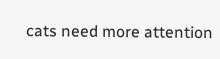cats need more attention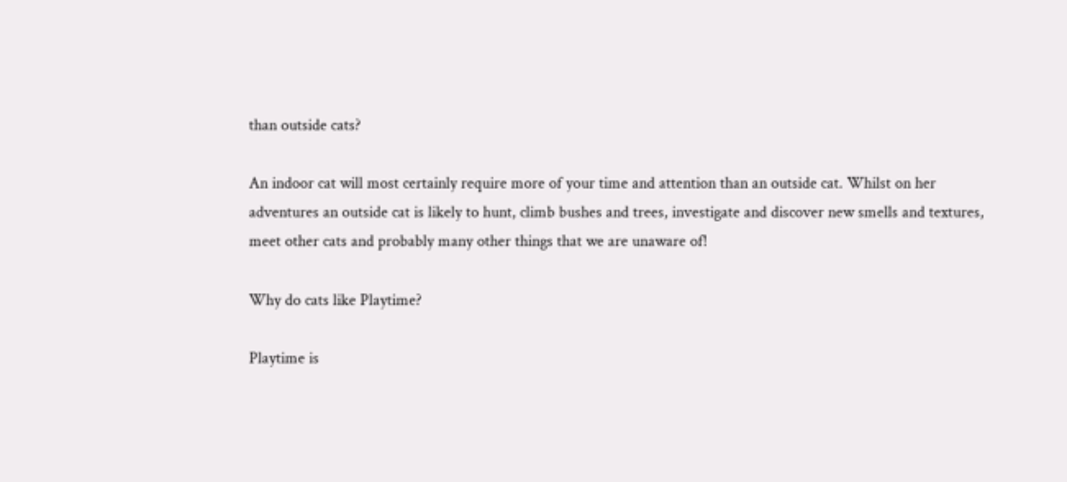than outside cats?

An indoor cat will most certainly require more of your time and attention than an outside cat. Whilst on her adventures an outside cat is likely to hunt, climb bushes and trees, investigate and discover new smells and textures, meet other cats and probably many other things that we are unaware of!

Why do cats like Playtime?

Playtime is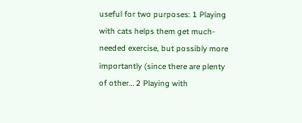useful for two purposes: 1 Playing with cats helps them get much-needed exercise, but possibly more importantly (since there are plenty of other… 2 Playing with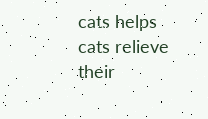cats helps cats relieve their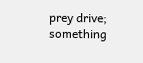prey drive; something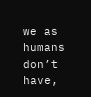we as humans don’t have,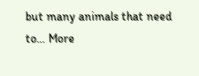but many animals that need to… More